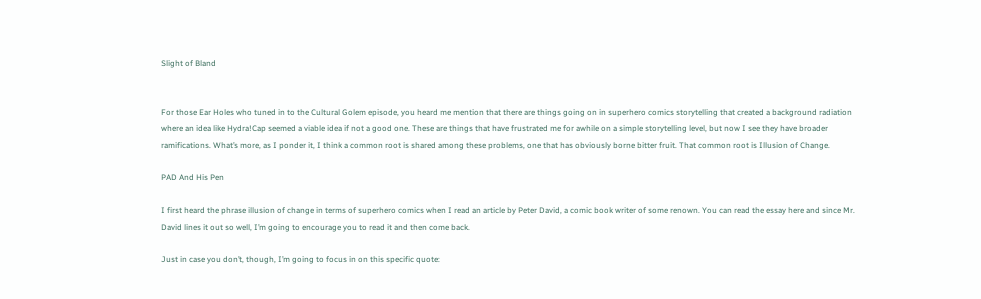Slight of Bland


For those Ear Holes who tuned in to the Cultural Golem episode, you heard me mention that there are things going on in superhero comics storytelling that created a background radiation where an idea like Hydra!Cap seemed a viable idea if not a good one. These are things that have frustrated me for awhile on a simple storytelling level, but now I see they have broader ramifications. What’s more, as I ponder it, I think a common root is shared among these problems, one that has obviously borne bitter fruit. That common root is Illusion of Change.

PAD And His Pen

I first heard the phrase illusion of change in terms of superhero comics when I read an article by Peter David, a comic book writer of some renown. You can read the essay here and since Mr. David lines it out so well, I’m going to encourage you to read it and then come back.

Just in case you don’t, though, I’m going to focus in on this specific quote: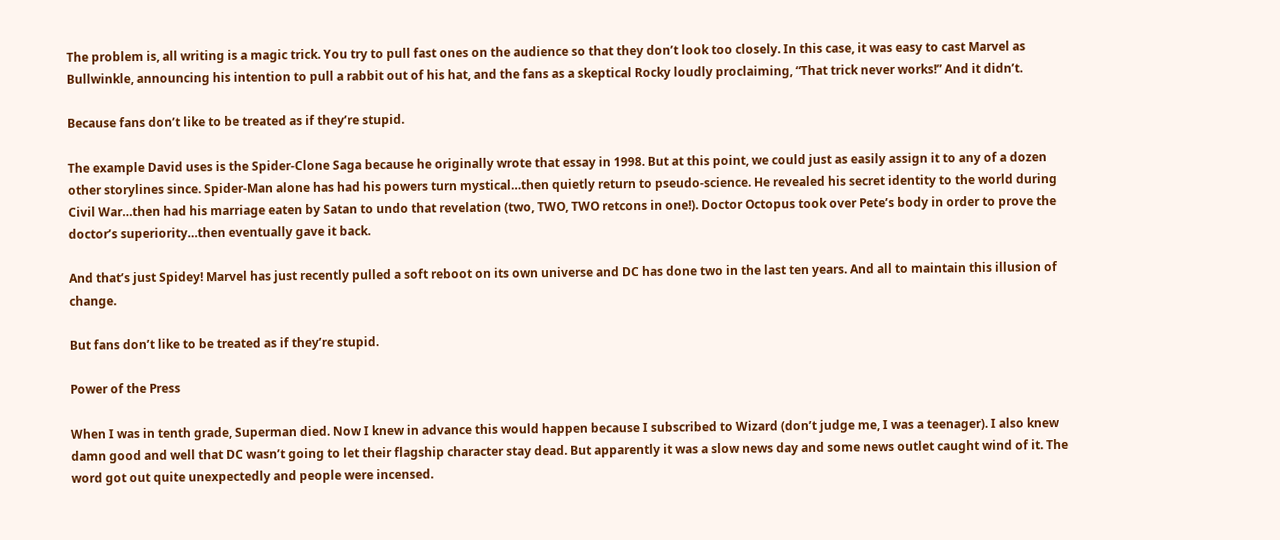The problem is, all writing is a magic trick. You try to pull fast ones on the audience so that they don’t look too closely. In this case, it was easy to cast Marvel as Bullwinkle, announcing his intention to pull a rabbit out of his hat, and the fans as a skeptical Rocky loudly proclaiming, “That trick never works!” And it didn’t.

Because fans don’t like to be treated as if they’re stupid.

The example David uses is the Spider-Clone Saga because he originally wrote that essay in 1998. But at this point, we could just as easily assign it to any of a dozen other storylines since. Spider-Man alone has had his powers turn mystical…then quietly return to pseudo-science. He revealed his secret identity to the world during Civil War…then had his marriage eaten by Satan to undo that revelation (two, TWO, TWO retcons in one!). Doctor Octopus took over Pete’s body in order to prove the doctor’s superiority…then eventually gave it back.

And that’s just Spidey! Marvel has just recently pulled a soft reboot on its own universe and DC has done two in the last ten years. And all to maintain this illusion of change.

But fans don’t like to be treated as if they’re stupid.

Power of the Press

When I was in tenth grade, Superman died. Now I knew in advance this would happen because I subscribed to Wizard (don’t judge me, I was a teenager). I also knew damn good and well that DC wasn’t going to let their flagship character stay dead. But apparently it was a slow news day and some news outlet caught wind of it. The word got out quite unexpectedly and people were incensed.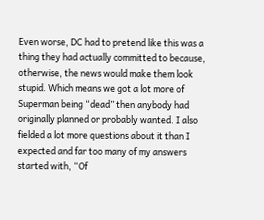Even worse, DC had to pretend like this was a thing they had actually committed to because, otherwise, the news would make them look stupid. Which means we got a lot more of Superman being “dead” then anybody had originally planned or probably wanted. I also fielded a lot more questions about it than I expected and far too many of my answers started with, “Of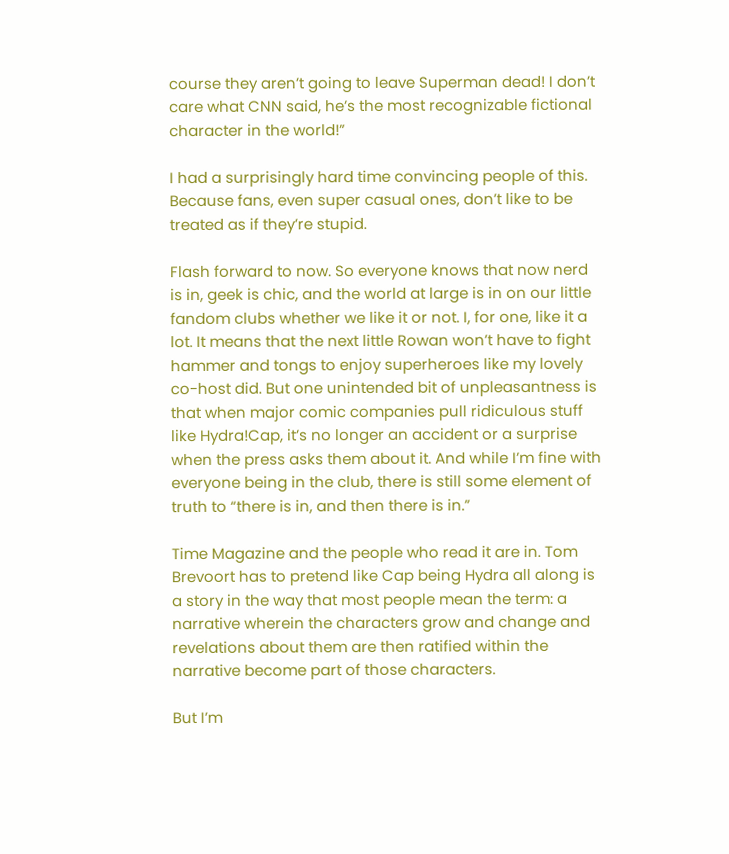course they aren’t going to leave Superman dead! I don’t care what CNN said, he’s the most recognizable fictional character in the world!”

I had a surprisingly hard time convincing people of this. Because fans, even super casual ones, don’t like to be treated as if they’re stupid.

Flash forward to now. So everyone knows that now nerd is in, geek is chic, and the world at large is in on our little fandom clubs whether we like it or not. I, for one, like it a lot. It means that the next little Rowan won’t have to fight hammer and tongs to enjoy superheroes like my lovely co-host did. But one unintended bit of unpleasantness is that when major comic companies pull ridiculous stuff like Hydra!Cap, it’s no longer an accident or a surprise when the press asks them about it. And while I’m fine with everyone being in the club, there is still some element of truth to “there is in, and then there is in.”

Time Magazine and the people who read it are in. Tom Brevoort has to pretend like Cap being Hydra all along is a story in the way that most people mean the term: a narrative wherein the characters grow and change and revelations about them are then ratified within the narrative become part of those characters.

But I’m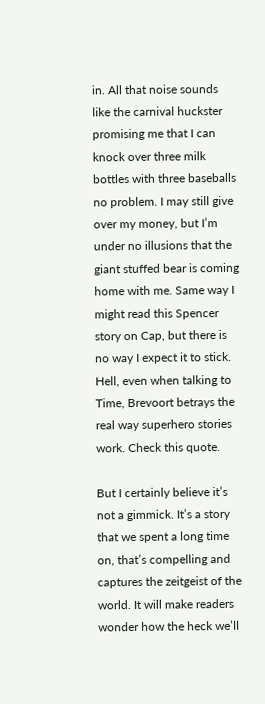in. All that noise sounds like the carnival huckster promising me that I can knock over three milk bottles with three baseballs no problem. I may still give over my money, but I’m under no illusions that the giant stuffed bear is coming home with me. Same way I might read this Spencer story on Cap, but there is no way I expect it to stick. Hell, even when talking to Time, Brevoort betrays the real way superhero stories work. Check this quote.

But I certainly believe it’s not a gimmick. It’s a story that we spent a long time on, that’s compelling and captures the zeitgeist of the world. It will make readers wonder how the heck we’ll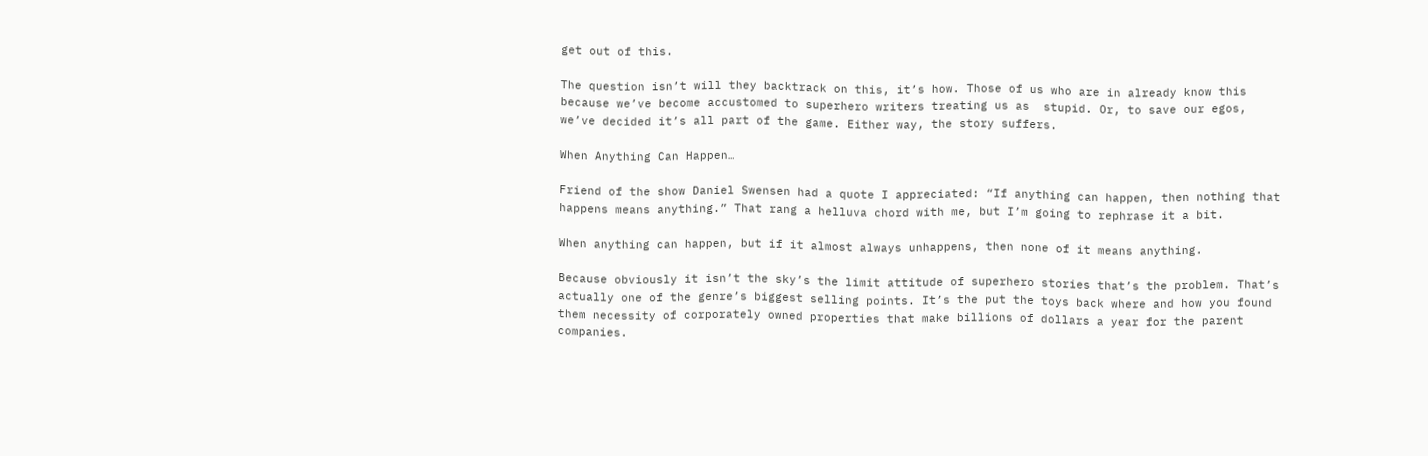get out of this.

The question isn’t will they backtrack on this, it’s how. Those of us who are in already know this because we’ve become accustomed to superhero writers treating us as  stupid. Or, to save our egos, we’ve decided it’s all part of the game. Either way, the story suffers.

When Anything Can Happen…

Friend of the show Daniel Swensen had a quote I appreciated: “If anything can happen, then nothing that happens means anything.” That rang a helluva chord with me, but I’m going to rephrase it a bit.

When anything can happen, but if it almost always unhappens, then none of it means anything.

Because obviously it isn’t the sky’s the limit attitude of superhero stories that’s the problem. That’s actually one of the genre’s biggest selling points. It’s the put the toys back where and how you found them necessity of corporately owned properties that make billions of dollars a year for the parent companies.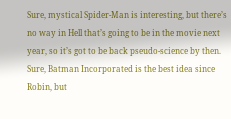Sure, mystical Spider-Man is interesting, but there’s no way in Hell that’s going to be in the movie next year, so it’s got to be back pseudo-science by then. Sure, Batman Incorporated is the best idea since Robin, but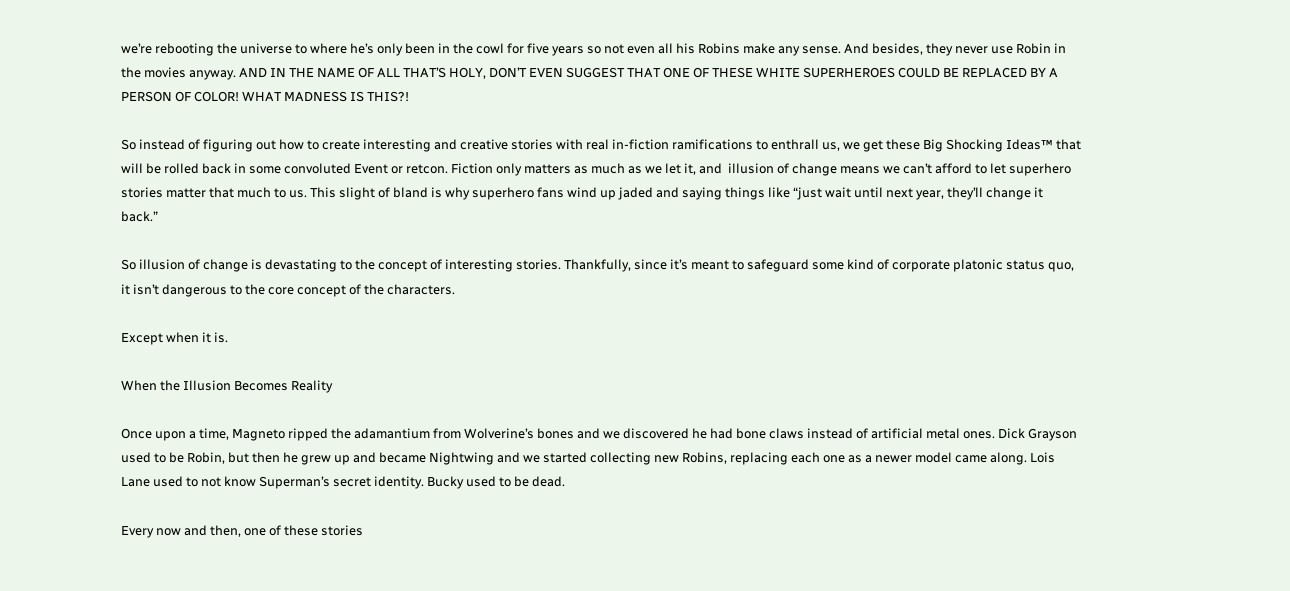we’re rebooting the universe to where he’s only been in the cowl for five years so not even all his Robins make any sense. And besides, they never use Robin in the movies anyway. AND IN THE NAME OF ALL THAT’S HOLY, DON’T EVEN SUGGEST THAT ONE OF THESE WHITE SUPERHEROES COULD BE REPLACED BY A PERSON OF COLOR! WHAT MADNESS IS THIS?!

So instead of figuring out how to create interesting and creative stories with real in-fiction ramifications to enthrall us, we get these Big Shocking Ideas™ that will be rolled back in some convoluted Event or retcon. Fiction only matters as much as we let it, and  illusion of change means we can’t afford to let superhero stories matter that much to us. This slight of bland is why superhero fans wind up jaded and saying things like “just wait until next year, they’ll change it back.”

So illusion of change is devastating to the concept of interesting stories. Thankfully, since it’s meant to safeguard some kind of corporate platonic status quo, it isn’t dangerous to the core concept of the characters.

Except when it is.

When the Illusion Becomes Reality

Once upon a time, Magneto ripped the adamantium from Wolverine’s bones and we discovered he had bone claws instead of artificial metal ones. Dick Grayson used to be Robin, but then he grew up and became Nightwing and we started collecting new Robins, replacing each one as a newer model came along. Lois Lane used to not know Superman’s secret identity. Bucky used to be dead.

Every now and then, one of these stories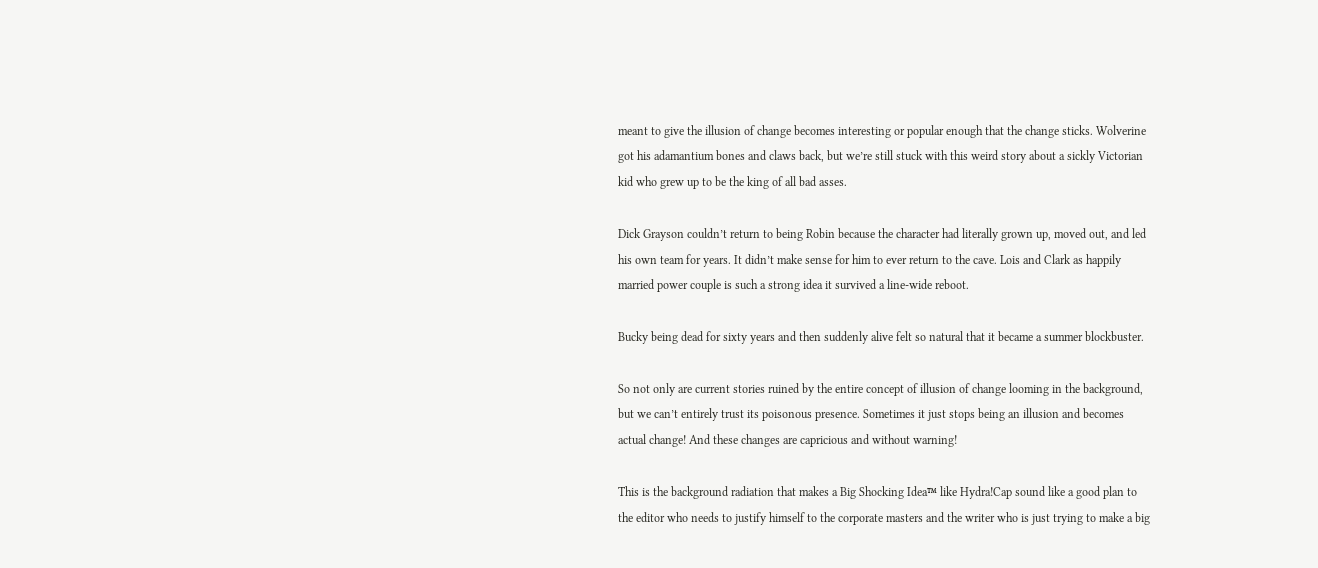meant to give the illusion of change becomes interesting or popular enough that the change sticks. Wolverine got his adamantium bones and claws back, but we’re still stuck with this weird story about a sickly Victorian kid who grew up to be the king of all bad asses.

Dick Grayson couldn’t return to being Robin because the character had literally grown up, moved out, and led his own team for years. It didn’t make sense for him to ever return to the cave. Lois and Clark as happily married power couple is such a strong idea it survived a line-wide reboot.

Bucky being dead for sixty years and then suddenly alive felt so natural that it became a summer blockbuster.

So not only are current stories ruined by the entire concept of illusion of change looming in the background, but we can’t entirely trust its poisonous presence. Sometimes it just stops being an illusion and becomes actual change! And these changes are capricious and without warning!

This is the background radiation that makes a Big Shocking Idea™ like Hydra!Cap sound like a good plan to the editor who needs to justify himself to the corporate masters and the writer who is just trying to make a big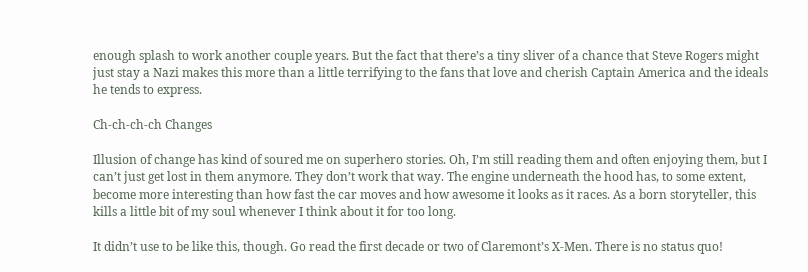enough splash to work another couple years. But the fact that there’s a tiny sliver of a chance that Steve Rogers might just stay a Nazi makes this more than a little terrifying to the fans that love and cherish Captain America and the ideals he tends to express.

Ch-ch-ch-ch Changes

Illusion of change has kind of soured me on superhero stories. Oh, I’m still reading them and often enjoying them, but I can’t just get lost in them anymore. They don’t work that way. The engine underneath the hood has, to some extent, become more interesting than how fast the car moves and how awesome it looks as it races. As a born storyteller, this kills a little bit of my soul whenever I think about it for too long.

It didn’t use to be like this, though. Go read the first decade or two of Claremont’s X-Men. There is no status quo!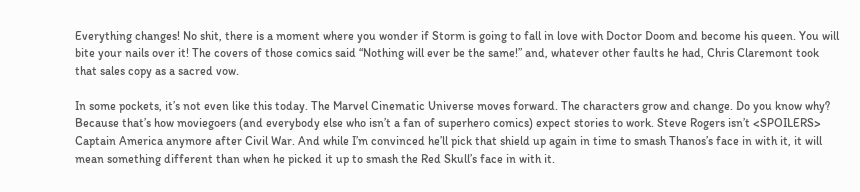Everything changes! No shit, there is a moment where you wonder if Storm is going to fall in love with Doctor Doom and become his queen. You will bite your nails over it! The covers of those comics said “Nothing will ever be the same!” and, whatever other faults he had, Chris Claremont took that sales copy as a sacred vow.

In some pockets, it’s not even like this today. The Marvel Cinematic Universe moves forward. The characters grow and change. Do you know why? Because that’s how moviegoers (and everybody else who isn’t a fan of superhero comics) expect stories to work. Steve Rogers isn’t <SPOILERS> Captain America anymore after Civil War. And while I’m convinced he’ll pick that shield up again in time to smash Thanos’s face in with it, it will mean something different than when he picked it up to smash the Red Skull’s face in with it.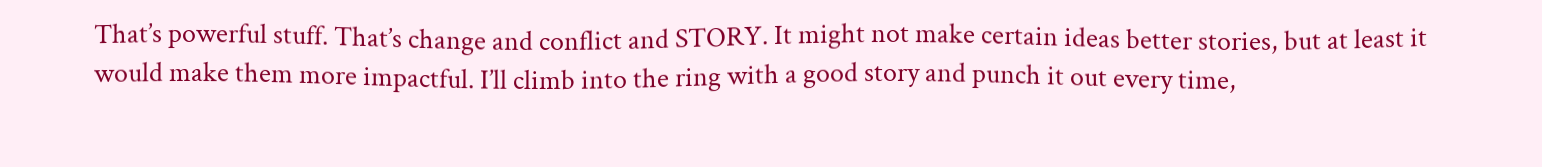That’s powerful stuff. That’s change and conflict and STORY. It might not make certain ideas better stories, but at least it would make them more impactful. I’ll climb into the ring with a good story and punch it out every time,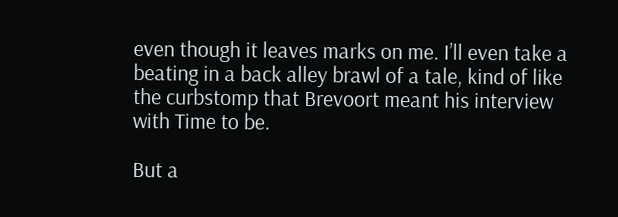even though it leaves marks on me. I’ll even take a beating in a back alley brawl of a tale, kind of like the curbstomp that Brevoort meant his interview with Time to be.

But a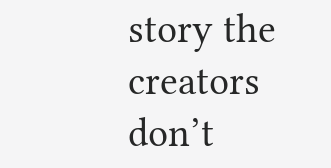story the creators don’t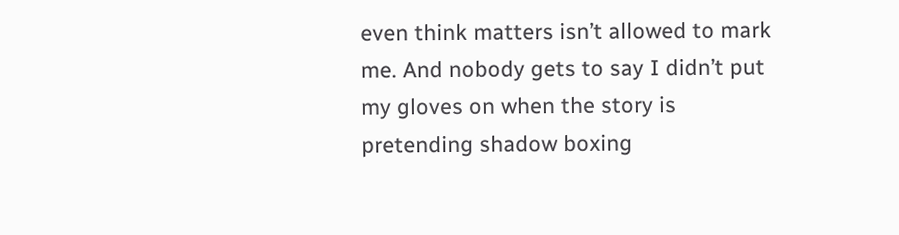even think matters isn’t allowed to mark me. And nobody gets to say I didn’t put my gloves on when the story is pretending shadow boxing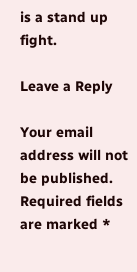is a stand up fight.

Leave a Reply

Your email address will not be published. Required fields are marked *